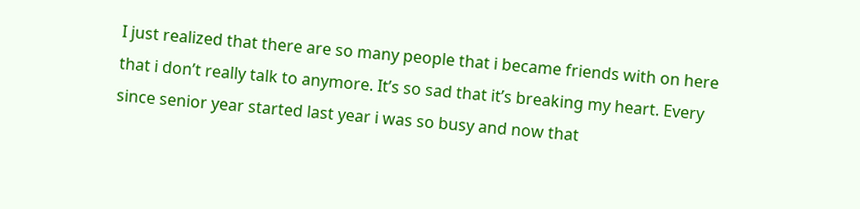I just realized that there are so many people that i became friends with on here that i don’t really talk to anymore. It’s so sad that it’s breaking my heart. Every since senior year started last year i was so busy and now that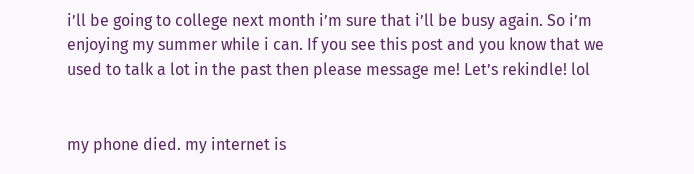i’ll be going to college next month i’m sure that i’ll be busy again. So i’m enjoying my summer while i can. If you see this post and you know that we used to talk a lot in the past then please message me! Let’s rekindle! lol


my phone died. my internet is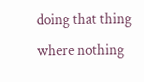doing that thing where nothing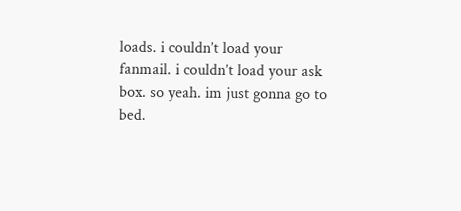loads. i couldn’t load your fanmail. i couldn’t load your ask box. so yeah. im just gonna go to bed.